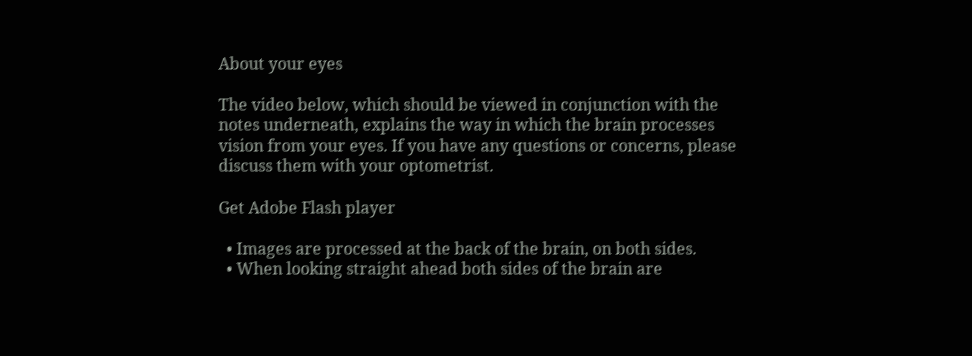About your eyes

The video below, which should be viewed in conjunction with the notes underneath, explains the way in which the brain processes vision from your eyes. If you have any questions or concerns, please discuss them with your optometrist.

Get Adobe Flash player

  • Images are processed at the back of the brain, on both sides.
  • When looking straight ahead both sides of the brain are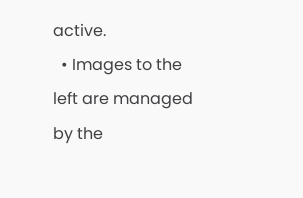active.
  • Images to the left are managed by the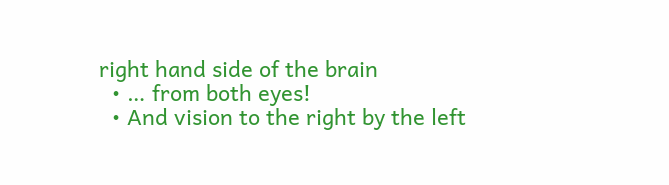right hand side of the brain
  • … from both eyes!
  • And vision to the right by the left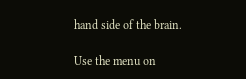hand side of the brain.

Use the menu on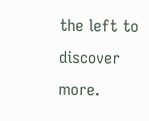the left to discover more.